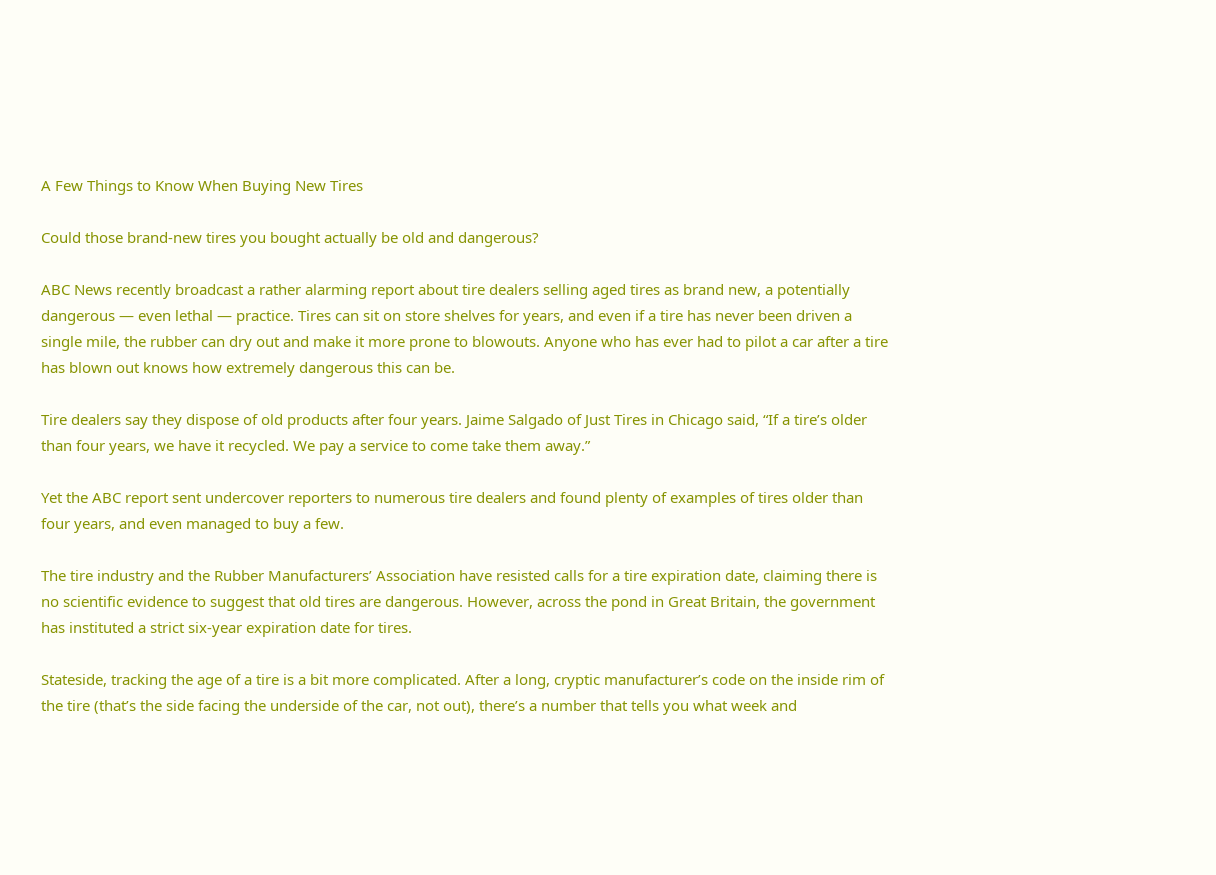A Few Things to Know When Buying New Tires

Could those brand-new tires you bought actually be old and dangerous?

ABC News recently broadcast a rather alarming report about tire dealers selling aged tires as brand new, a potentially dangerous — even lethal — practice. Tires can sit on store shelves for years, and even if a tire has never been driven a single mile, the rubber can dry out and make it more prone to blowouts. Anyone who has ever had to pilot a car after a tire has blown out knows how extremely dangerous this can be.

Tire dealers say they dispose of old products after four years. Jaime Salgado of Just Tires in Chicago said, “If a tire’s older than four years, we have it recycled. We pay a service to come take them away.”

Yet the ABC report sent undercover reporters to numerous tire dealers and found plenty of examples of tires older than four years, and even managed to buy a few.

The tire industry and the Rubber Manufacturers’ Association have resisted calls for a tire expiration date, claiming there is no scientific evidence to suggest that old tires are dangerous. However, across the pond in Great Britain, the government has instituted a strict six-year expiration date for tires.

Stateside, tracking the age of a tire is a bit more complicated. After a long, cryptic manufacturer’s code on the inside rim of the tire (that’s the side facing the underside of the car, not out), there’s a number that tells you what week and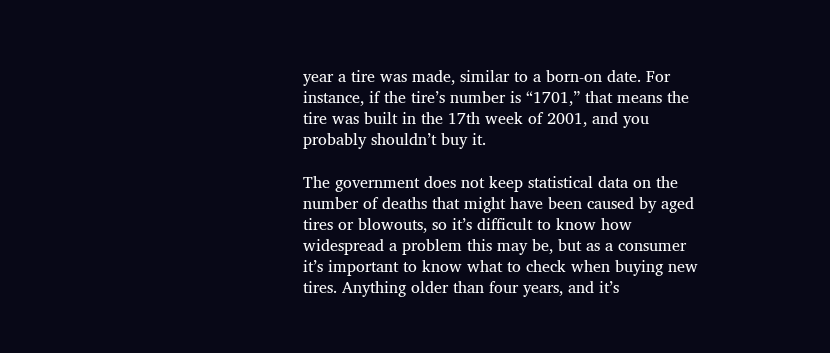year a tire was made, similar to a born-on date. For instance, if the tire’s number is “1701,” that means the tire was built in the 17th week of 2001, and you probably shouldn’t buy it.

The government does not keep statistical data on the number of deaths that might have been caused by aged tires or blowouts, so it’s difficult to know how widespread a problem this may be, but as a consumer it’s important to know what to check when buying new tires. Anything older than four years, and it’s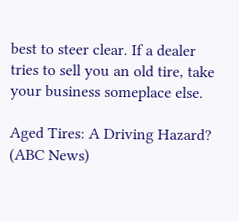best to steer clear. If a dealer tries to sell you an old tire, take your business someplace else.

Aged Tires: A Driving Hazard? (ABC News)